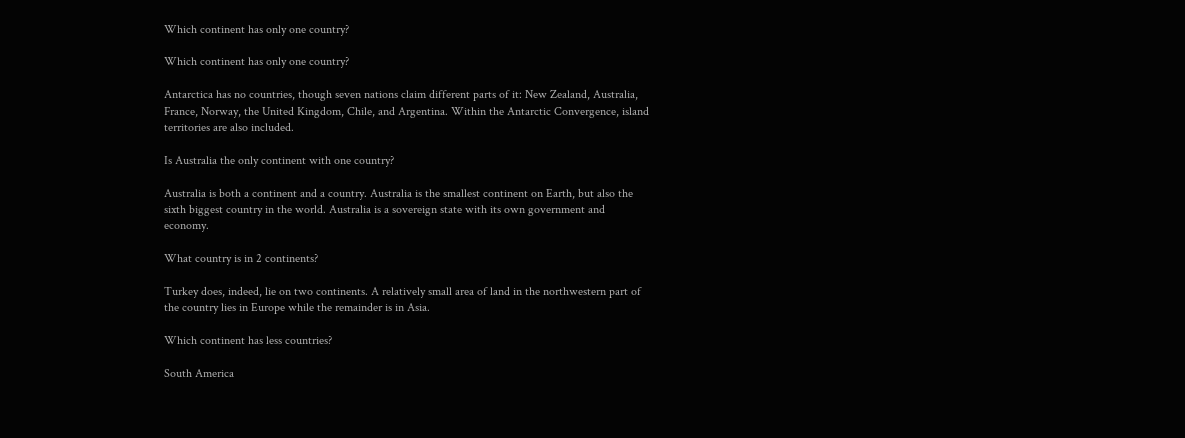Which continent has only one country?

Which continent has only one country?

Antarctica has no countries, though seven nations claim different parts of it: New Zealand, Australia, France, Norway, the United Kingdom, Chile, and Argentina. Within the Antarctic Convergence, island territories are also included.

Is Australia the only continent with one country?

Australia is both a continent and a country. Australia is the smallest continent on Earth, but also the sixth biggest country in the world. Australia is a sovereign state with its own government and economy.

What country is in 2 continents?

Turkey does, indeed, lie on two continents. A relatively small area of land in the northwestern part of the country lies in Europe while the remainder is in Asia.

Which continent has less countries?

South America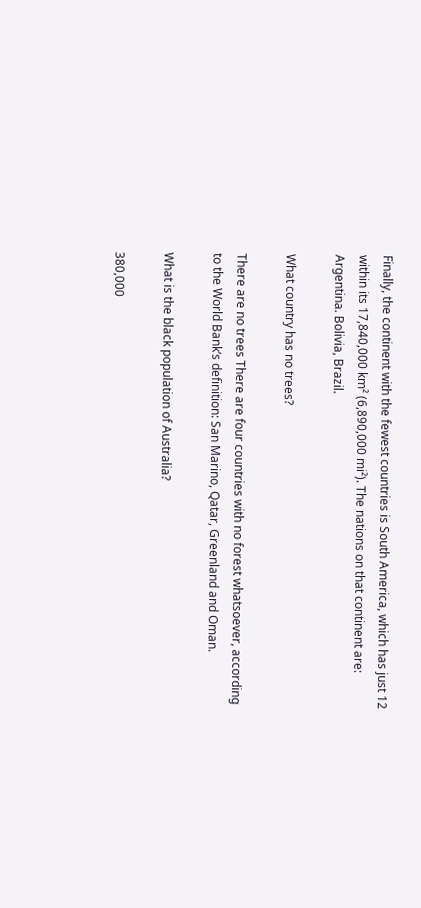Finally, the continent with the fewest countries is South America, which has just 12 within its 17,840,000 km² (6,890,000 mi²). The nations on that continent are: Argentina. Bolivia, Brazil.

What country has no trees?

There are no trees There are four countries with no forest whatsoever, according to the World Bank’s definition: San Marino, Qatar, Greenland and Oman.

What is the black population of Australia?

380,000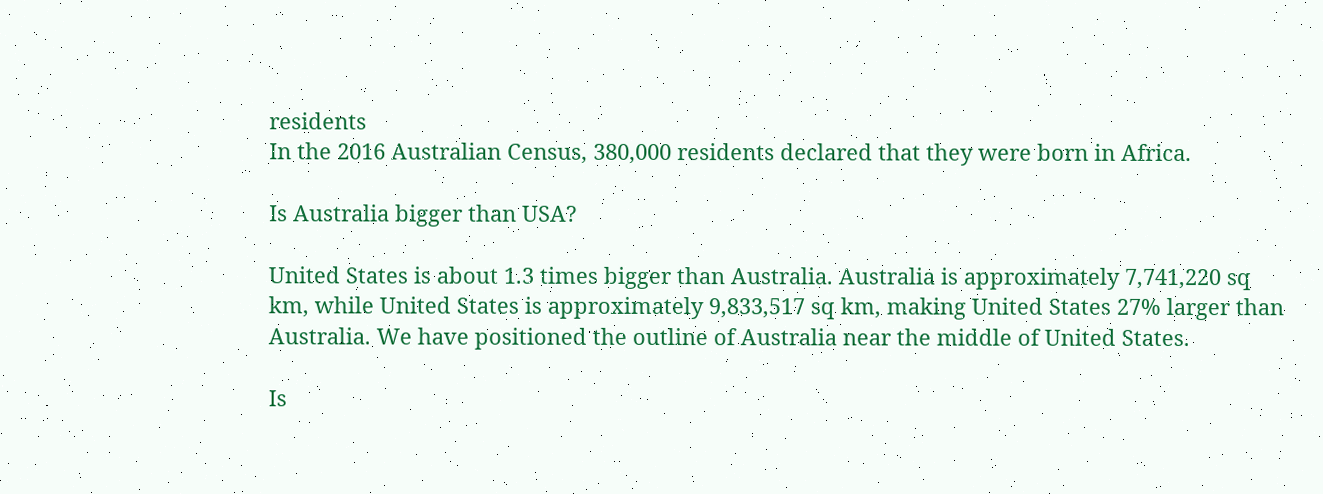residents
In the 2016 Australian Census, 380,000 residents declared that they were born in Africa.

Is Australia bigger than USA?

United States is about 1.3 times bigger than Australia. Australia is approximately 7,741,220 sq km, while United States is approximately 9,833,517 sq km, making United States 27% larger than Australia. We have positioned the outline of Australia near the middle of United States.

Is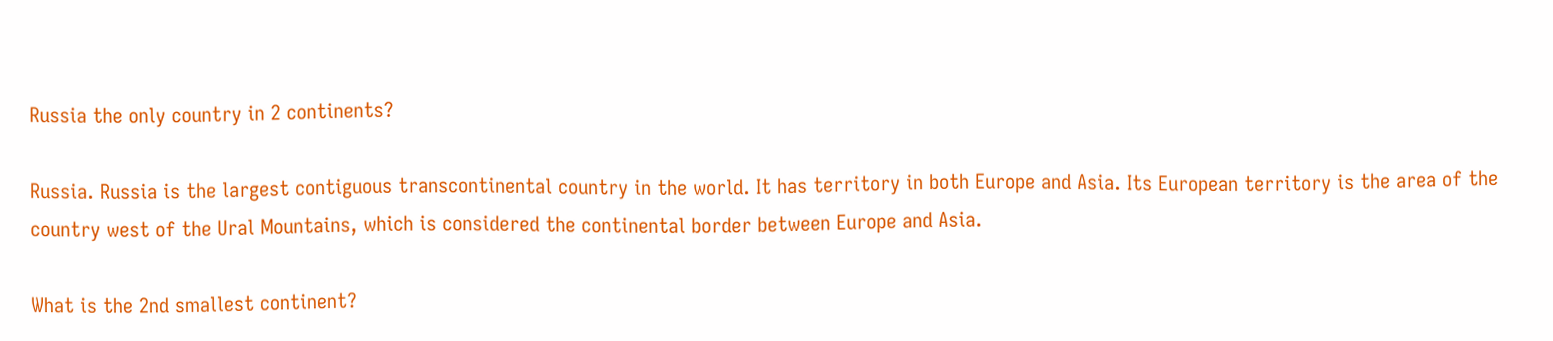Russia the only country in 2 continents?

Russia. Russia is the largest contiguous transcontinental country in the world. It has territory in both Europe and Asia. Its European territory is the area of the country west of the Ural Mountains, which is considered the continental border between Europe and Asia.

What is the 2nd smallest continent?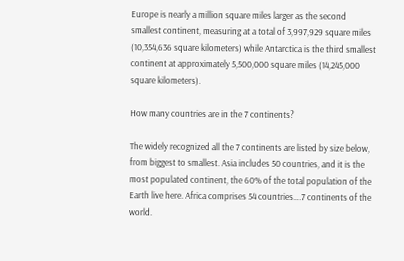Europe is nearly a million square miles larger as the second smallest continent, measuring at a total of 3,997,929 square miles (10,354,636 square kilometers) while Antarctica is the third smallest continent at approximately 5,500,000 square miles (14,245,000 square kilometers).

How many countries are in the 7 continents?

The widely recognized all the 7 continents are listed by size below, from biggest to smallest. Asia includes 50 countries, and it is the most populated continent, the 60% of the total population of the Earth live here. Africa comprises 54 countries….7 continents of the world.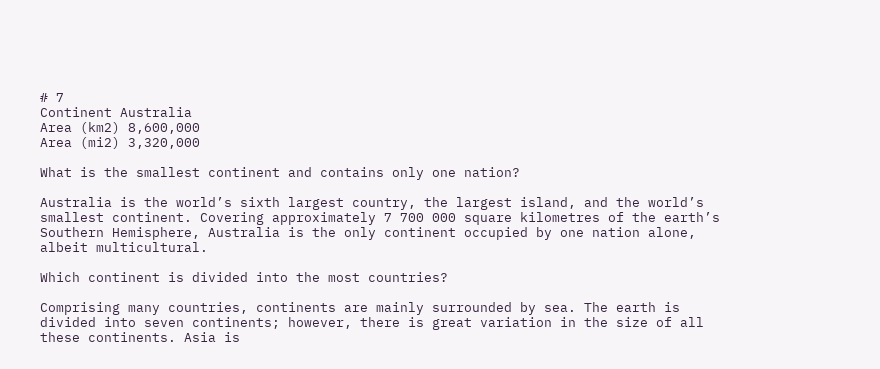# 7
Continent Australia
Area (km2) 8,600,000
Area (mi2) 3,320,000

What is the smallest continent and contains only one nation?

Australia is the world’s sixth largest country, the largest island, and the world’s smallest continent. Covering approximately 7 700 000 square kilometres of the earth’s Southern Hemisphere, Australia is the only continent occupied by one nation alone, albeit multicultural.

Which continent is divided into the most countries?

Comprising many countries, continents are mainly surrounded by sea. The earth is divided into seven continents; however, there is great variation in the size of all these continents. Asia is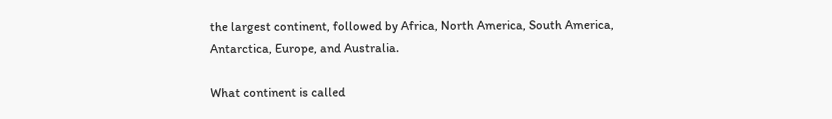the largest continent, followed by Africa, North America, South America, Antarctica, Europe, and Australia.

What continent is called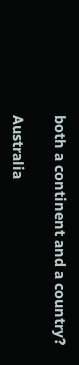both a continent and a country?

Australia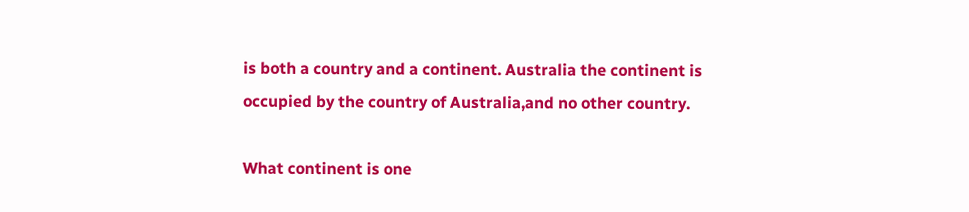is both a country and a continent. Australia the continent is occupied by the country of Australia,and no other country.

What continent is one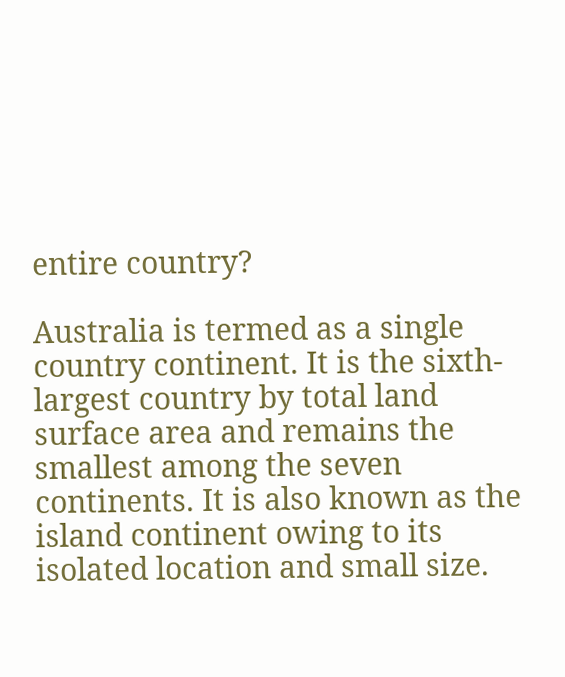entire country?

Australia is termed as a single country continent. It is the sixth-largest country by total land surface area and remains the smallest among the seven continents. It is also known as the island continent owing to its isolated location and small size.